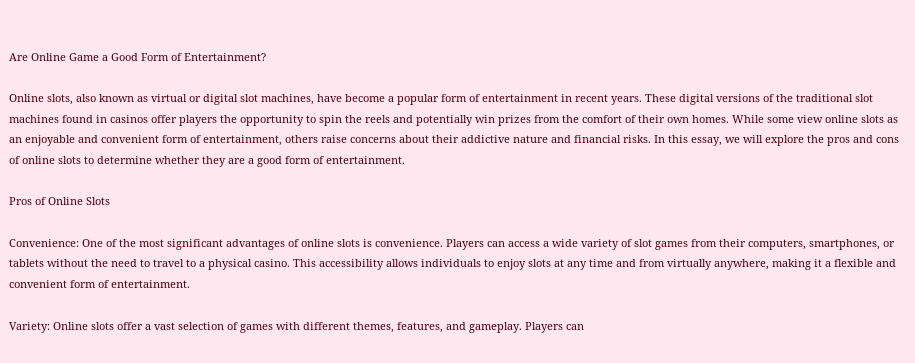Are Online Game a Good Form of Entertainment?

Online slots, also known as virtual or digital slot machines, have become a popular form of entertainment in recent years. These digital versions of the traditional slot machines found in casinos offer players the opportunity to spin the reels and potentially win prizes from the comfort of their own homes. While some view online slots as an enjoyable and convenient form of entertainment, others raise concerns about their addictive nature and financial risks. In this essay, we will explore the pros and cons of online slots to determine whether they are a good form of entertainment.

Pros of Online Slots

Convenience: One of the most significant advantages of online slots is convenience. Players can access a wide variety of slot games from their computers, smartphones, or tablets without the need to travel to a physical casino. This accessibility allows individuals to enjoy slots at any time and from virtually anywhere, making it a flexible and convenient form of entertainment.

Variety: Online slots offer a vast selection of games with different themes, features, and gameplay. Players can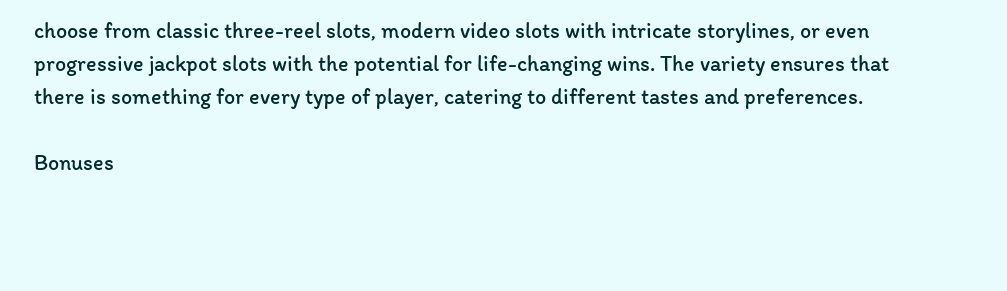choose from classic three-reel slots, modern video slots with intricate storylines, or even progressive jackpot slots with the potential for life-changing wins. The variety ensures that there is something for every type of player, catering to different tastes and preferences.

Bonuses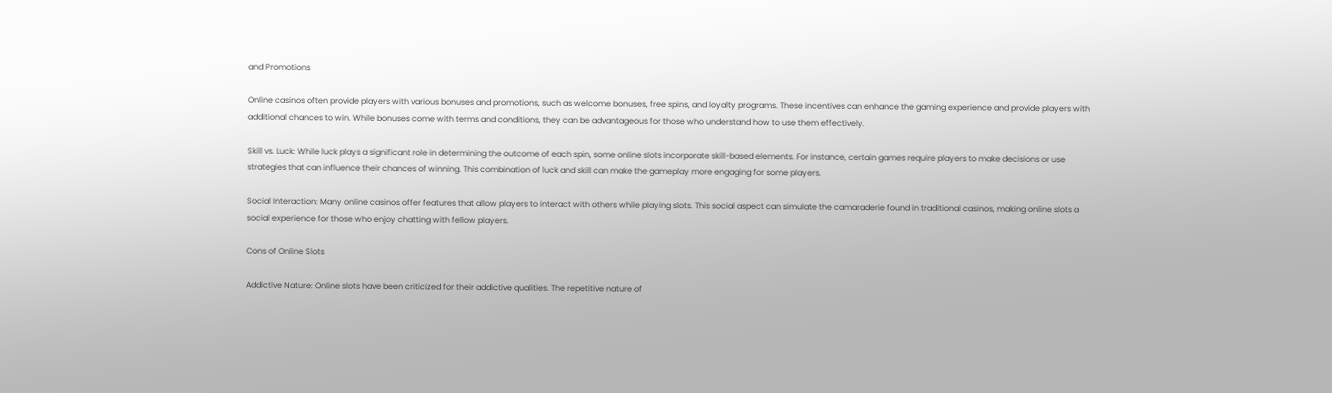and Promotions

Online casinos often provide players with various bonuses and promotions, such as welcome bonuses, free spins, and loyalty programs. These incentives can enhance the gaming experience and provide players with additional chances to win. While bonuses come with terms and conditions, they can be advantageous for those who understand how to use them effectively.

Skill vs. Luck: While luck plays a significant role in determining the outcome of each spin, some online slots incorporate skill-based elements. For instance, certain games require players to make decisions or use strategies that can influence their chances of winning. This combination of luck and skill can make the gameplay more engaging for some players.

Social Interaction: Many online casinos offer features that allow players to interact with others while playing slots. This social aspect can simulate the camaraderie found in traditional casinos, making online slots a social experience for those who enjoy chatting with fellow players.

Cons of Online Slots

Addictive Nature: Online slots have been criticized for their addictive qualities. The repetitive nature of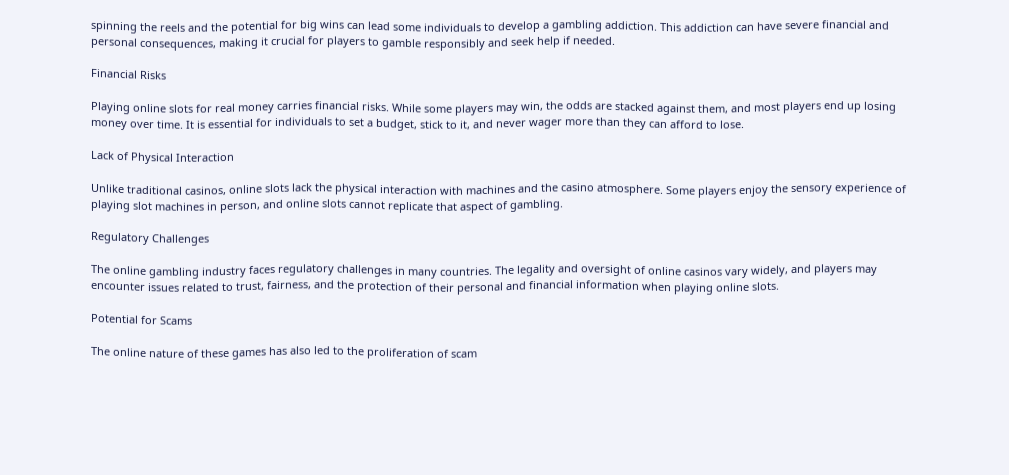spinning the reels and the potential for big wins can lead some individuals to develop a gambling addiction. This addiction can have severe financial and personal consequences, making it crucial for players to gamble responsibly and seek help if needed.

Financial Risks

Playing online slots for real money carries financial risks. While some players may win, the odds are stacked against them, and most players end up losing money over time. It is essential for individuals to set a budget, stick to it, and never wager more than they can afford to lose.

Lack of Physical Interaction

Unlike traditional casinos, online slots lack the physical interaction with machines and the casino atmosphere. Some players enjoy the sensory experience of playing slot machines in person, and online slots cannot replicate that aspect of gambling.

Regulatory Challenges

The online gambling industry faces regulatory challenges in many countries. The legality and oversight of online casinos vary widely, and players may encounter issues related to trust, fairness, and the protection of their personal and financial information when playing online slots.

Potential for Scams

The online nature of these games has also led to the proliferation of scam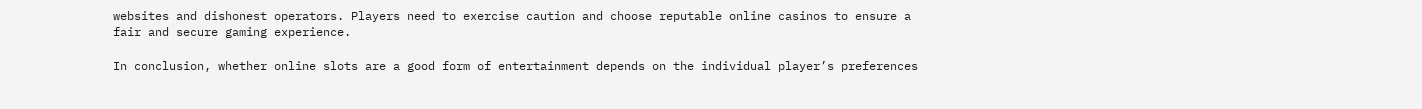websites and dishonest operators. Players need to exercise caution and choose reputable online casinos to ensure a fair and secure gaming experience.

In conclusion, whether online slots are a good form of entertainment depends on the individual player’s preferences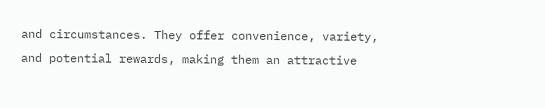and circumstances. They offer convenience, variety, and potential rewards, making them an attractive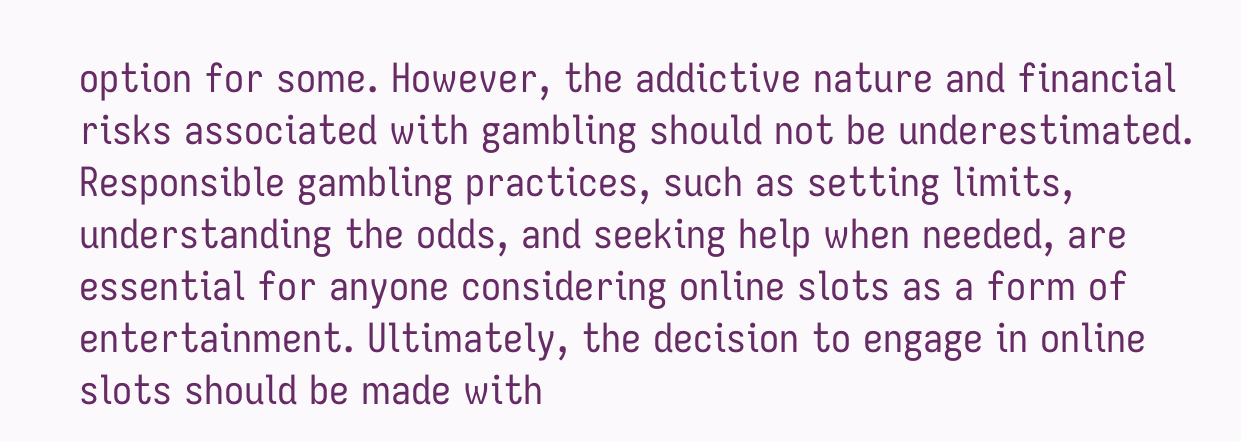option for some. However, the addictive nature and financial risks associated with gambling should not be underestimated. Responsible gambling practices, such as setting limits, understanding the odds, and seeking help when needed, are essential for anyone considering online slots as a form of entertainment. Ultimately, the decision to engage in online slots should be made with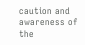caution and awareness of the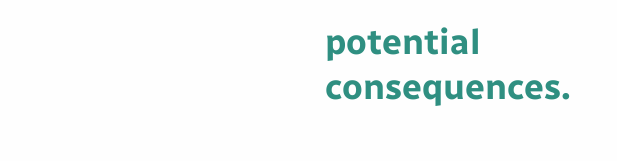potential consequences.